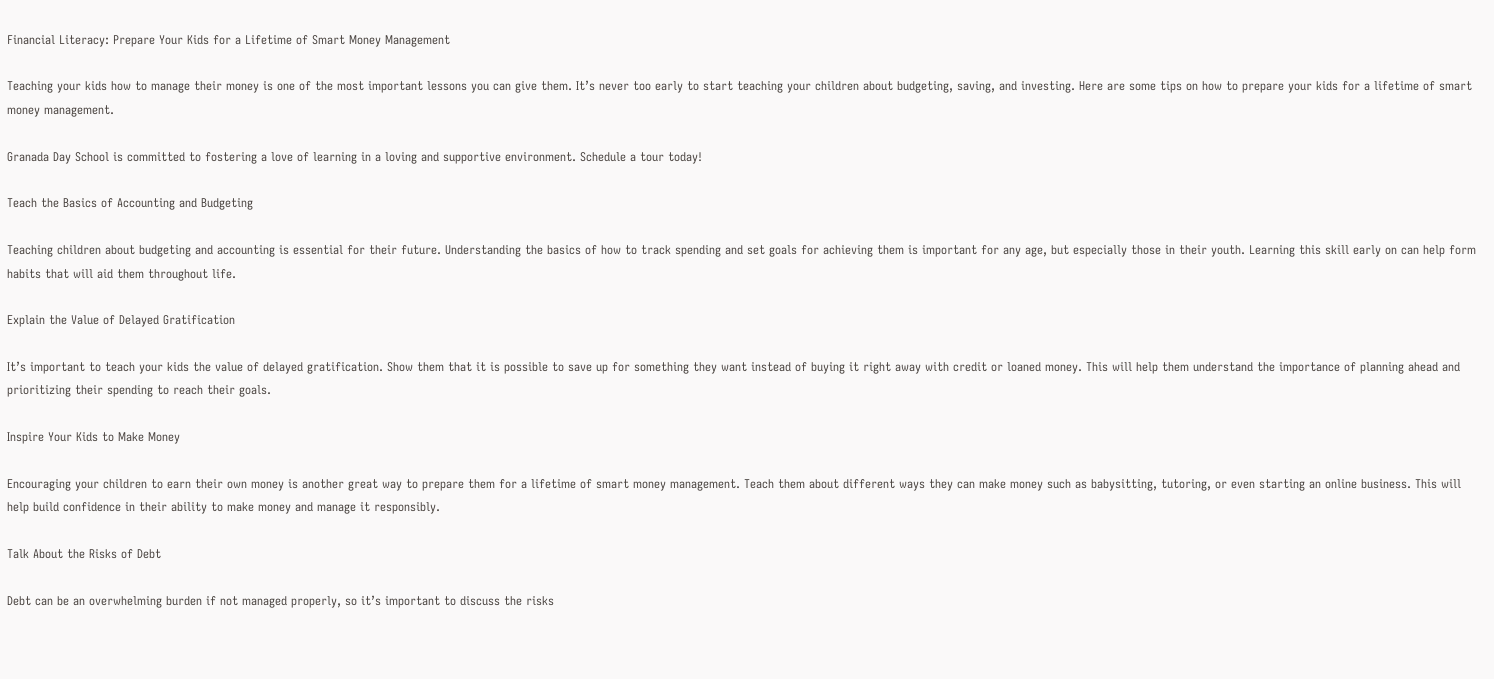Financial Literacy: Prepare Your Kids for a Lifetime of Smart Money Management

Teaching your kids how to manage their money is one of the most important lessons you can give them. It’s never too early to start teaching your children about budgeting, saving, and investing. Here are some tips on how to prepare your kids for a lifetime of smart money management.

Granada Day School is committed to fostering a love of learning in a loving and supportive environment. Schedule a tour today!

Teach the Basics of Accounting and Budgeting

Teaching children about budgeting and accounting is essential for their future. Understanding the basics of how to track spending and set goals for achieving them is important for any age, but especially those in their youth. Learning this skill early on can help form habits that will aid them throughout life.

Explain the Value of Delayed Gratification

It’s important to teach your kids the value of delayed gratification. Show them that it is possible to save up for something they want instead of buying it right away with credit or loaned money. This will help them understand the importance of planning ahead and prioritizing their spending to reach their goals.

Inspire Your Kids to Make Money

Encouraging your children to earn their own money is another great way to prepare them for a lifetime of smart money management. Teach them about different ways they can make money such as babysitting, tutoring, or even starting an online business. This will help build confidence in their ability to make money and manage it responsibly.

Talk About the Risks of Debt

Debt can be an overwhelming burden if not managed properly, so it’s important to discuss the risks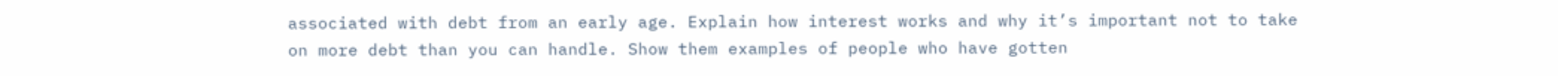associated with debt from an early age. Explain how interest works and why it’s important not to take on more debt than you can handle. Show them examples of people who have gotten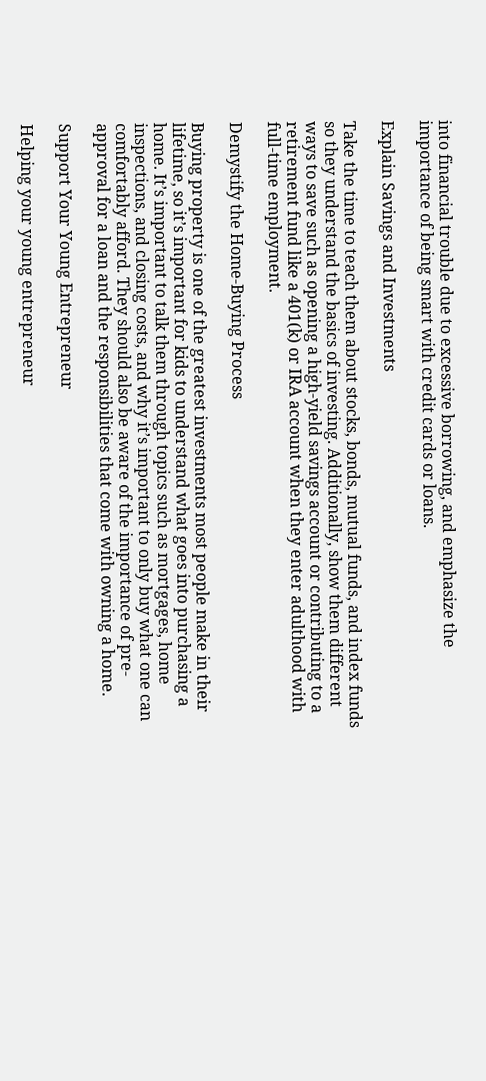into financial trouble due to excessive borrowing, and emphasize the importance of being smart with credit cards or loans.

Explain Savings and Investments

Take the time to teach them about stocks, bonds, mutual funds, and index funds so they understand the basics of investing. Additionally, show them different ways to save such as opening a high-yield savings account or contributing to a retirement fund like a 401(k) or IRA account when they enter adulthood with full-time employment.

Demystify the Home-Buying Process

Buying property is one of the greatest investments most people make in their lifetime, so it’s important for kids to understand what goes into purchasing a home. It’s important to talk them through topics such as mortgages, home inspections, and closing costs, and why it’s important to only buy what one can comfortably afford. They should also be aware of the importance of pre-approval for a loan and the responsibilities that come with owning a home.

Support Your Young Entrepreneur

Helping your young entrepreneur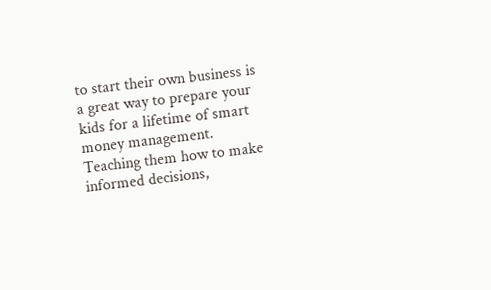to start their own business is a great way to prepare your kids for a lifetime of smart money management. Teaching them how to make informed decisions,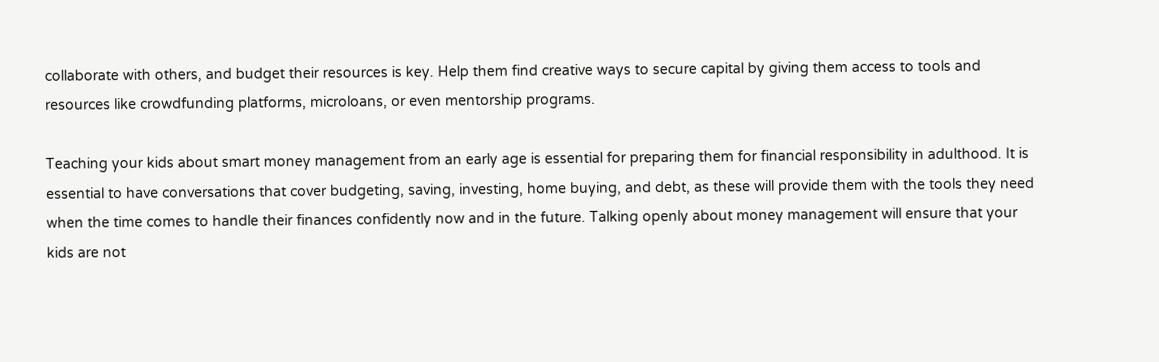collaborate with others, and budget their resources is key. Help them find creative ways to secure capital by giving them access to tools and resources like crowdfunding platforms, microloans, or even mentorship programs.

Teaching your kids about smart money management from an early age is essential for preparing them for financial responsibility in adulthood. It is essential to have conversations that cover budgeting, saving, investing, home buying, and debt, as these will provide them with the tools they need when the time comes to handle their finances confidently now and in the future. Talking openly about money management will ensure that your kids are not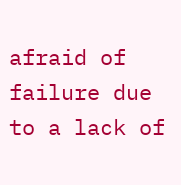afraid of failure due to a lack of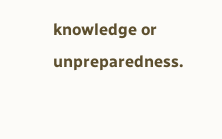knowledge or unpreparedness.